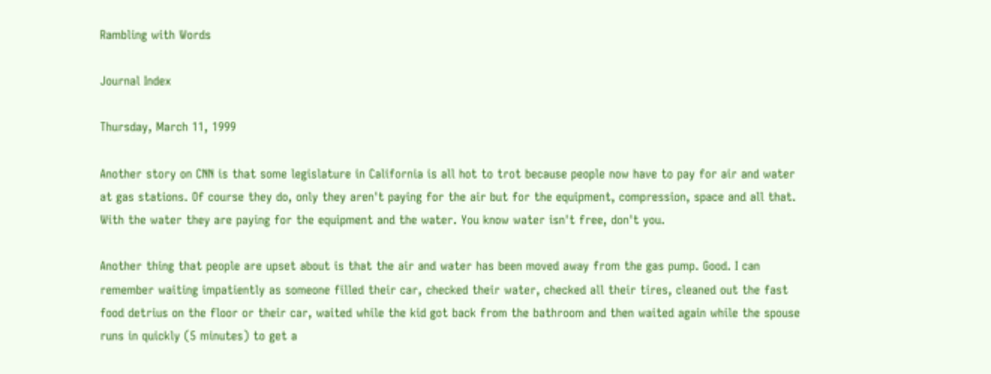Rambling with Words

Journal Index

Thursday, March 11, 1999

Another story on CNN is that some legislature in California is all hot to trot because people now have to pay for air and water at gas stations. Of course they do, only they aren't paying for the air but for the equipment, compression, space and all that. With the water they are paying for the equipment and the water. You know water isn't free, don't you.

Another thing that people are upset about is that the air and water has been moved away from the gas pump. Good. I can remember waiting impatiently as someone filled their car, checked their water, checked all their tires, cleaned out the fast food detrius on the floor or their car, waited while the kid got back from the bathroom and then waited again while the spouse runs in quickly (5 minutes) to get a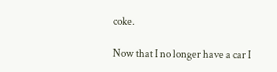coke.

Now that I no longer have a car I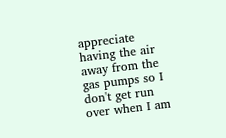appreciate having the air away from the gas pumps so I don't get run over when I am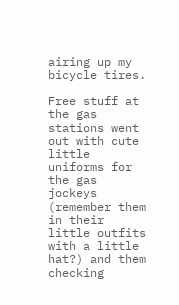airing up my bicycle tires.

Free stuff at the gas stations went out with cute little uniforms for the gas jockeys (remember them in their little outfits with a little hat?) and them checking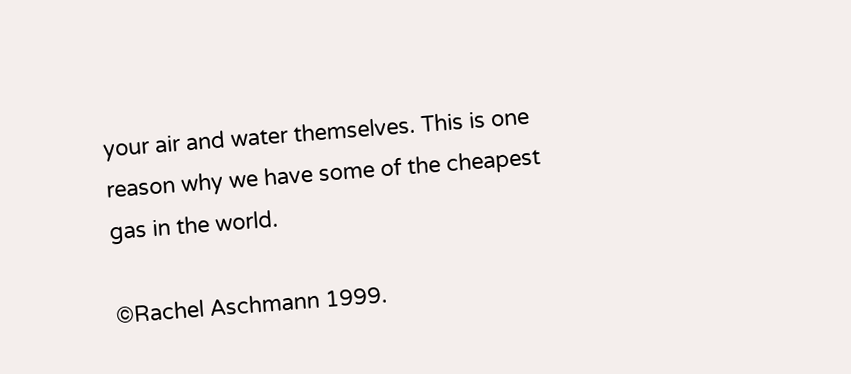your air and water themselves. This is one reason why we have some of the cheapest gas in the world.

©Rachel Aschmann 1999.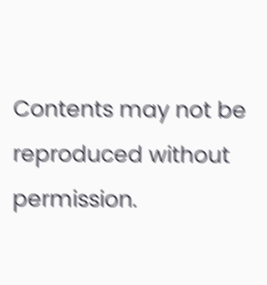Contents may not be reproduced without permission.